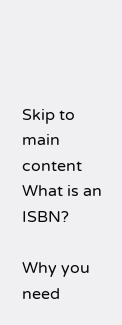Skip to main content
What is an ISBN?

Why you need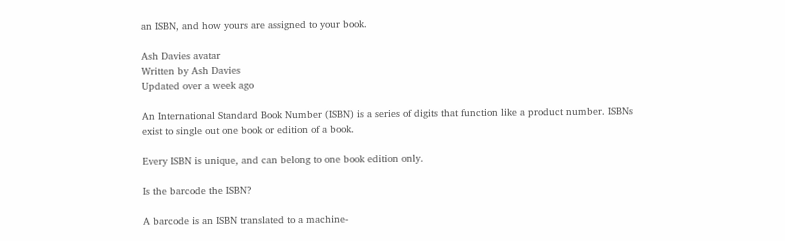an ISBN, and how yours are assigned to your book.

Ash Davies avatar
Written by Ash Davies
Updated over a week ago

An International Standard Book Number (ISBN) is a series of digits that function like a product number. ISBNs exist to single out one book or edition of a book.

Every ISBN is unique, and can belong to one book edition only.

Is the barcode the ISBN?

A barcode is an ISBN translated to a machine-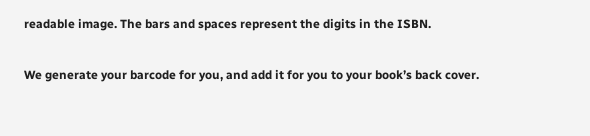readable image. The bars and spaces represent the digits in the ISBN.

We generate your barcode for you, and add it for you to your book’s back cover.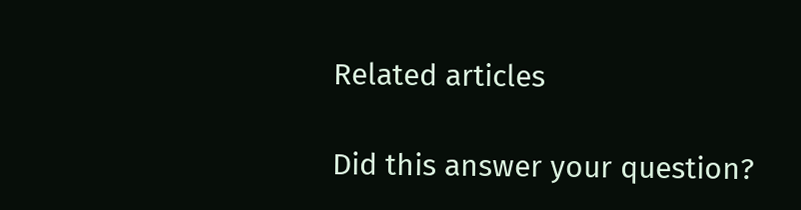Related articles

Did this answer your question?